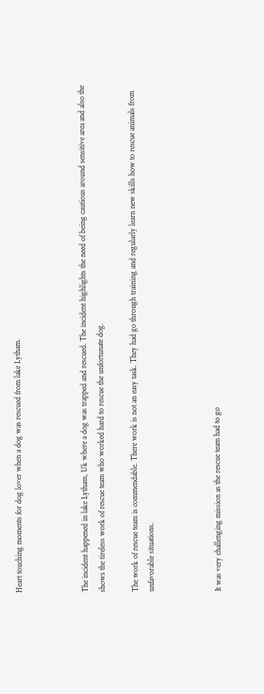Heart touching moments for dog lover when a dog was rescued from lake Lytham.



The incident happened in lake Lytham, Uk where a dog was trapped and rescued. The incident highlights the need of being cautious around sensitive area and also the shows the tireless work of rescue team who worked hard to rescue the unfortunate dog.

The work of rescue team is commendable. There work is not an easy task. They had go through training and regularly learn new skills how to rescue animals from unfavorable situations.



It was very challenging mission as the rescue team had to go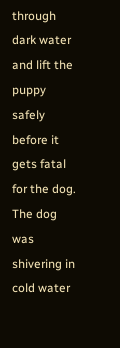through dark water and lift the puppy safely before it gets fatal for the dog. The dog was shivering in cold water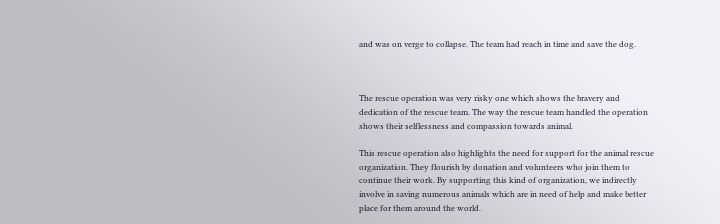and was on verge to collapse. The team had reach in time and save the dog.



The rescue operation was very risky one which shows the bravery and dedication of the rescue team. The way the rescue team handled the operation shows their selflessness and compassion towards animal.

This rescue operation also highlights the need for support for the animal rescue organization. They flourish by donation and volunteers who join them to continue their work. By supporting this kind of organization, we indirectly involve in saving numerous animals which are in need of help and make better place for them around the world.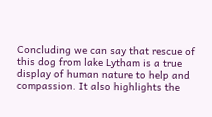Concluding we can say that rescue of this dog from lake Lytham is a true display of human nature to help and compassion. It also highlights the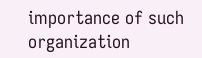importance of such organization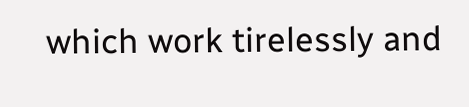which work tirelessly and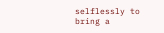selflessly to bring a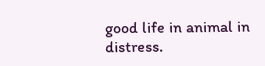good life in animal in distress.